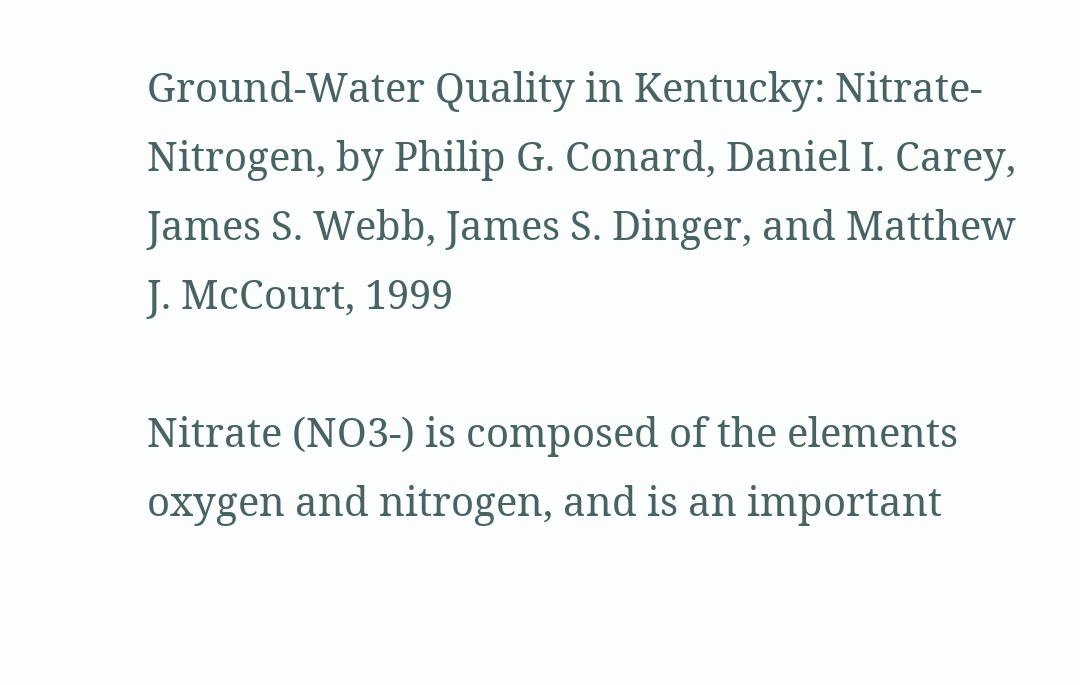Ground-Water Quality in Kentucky: Nitrate-Nitrogen, by Philip G. Conard, Daniel I. Carey, James S. Webb, James S. Dinger, and Matthew J. McCourt, 1999

Nitrate (NO3-) is composed of the elements oxygen and nitrogen, and is an important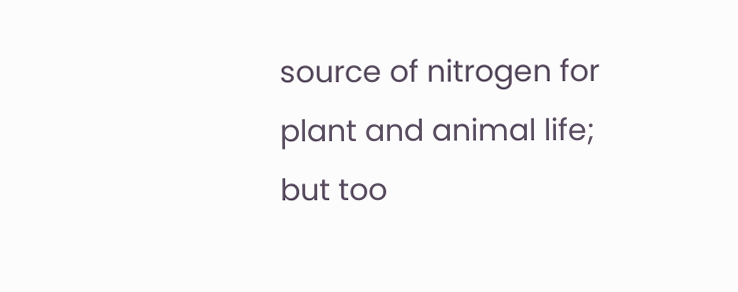source of nitrogen for plant and animal life; but too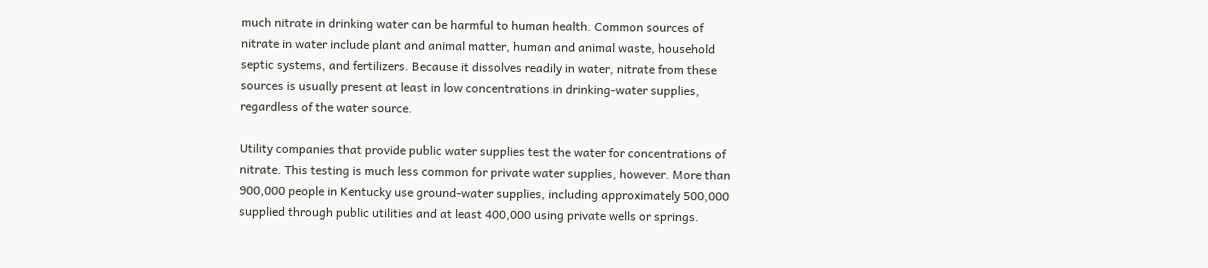much nitrate in drinking water can be harmful to human health. Common sources of nitrate in water include plant and animal matter, human and animal waste, household septic systems, and fertilizers. Because it dissolves readily in water, nitrate from these sources is usually present at least in low concentrations in drinking-water supplies, regardless of the water source.

Utility companies that provide public water supplies test the water for concentrations of nitrate. This testing is much less common for private water supplies, however. More than 900,000 people in Kentucky use ground-water supplies, including approximately 500,000 supplied through public utilities and at least 400,000 using private wells or springs.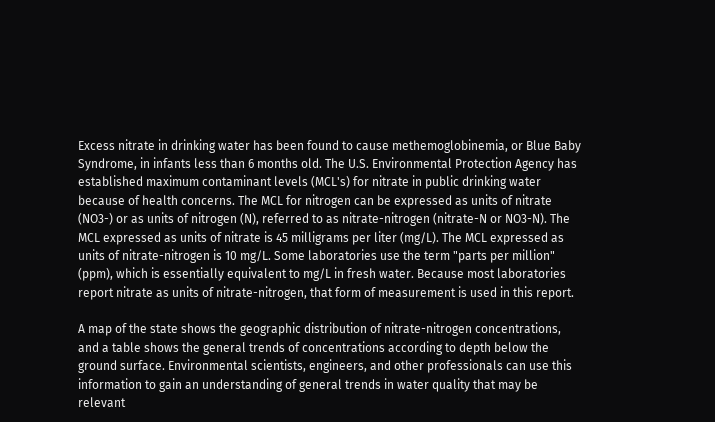Excess nitrate in drinking water has been found to cause methemoglobinemia, or Blue Baby Syndrome, in infants less than 6 months old. The U.S. Environmental Protection Agency has established maximum contaminant levels (MCL's) for nitrate in public drinking water because of health concerns. The MCL for nitrogen can be expressed as units of nitrate (NO3-) or as units of nitrogen (N), referred to as nitrate-nitrogen (nitrate-N or NO3-N). The MCL expressed as units of nitrate is 45 milligrams per liter (mg/L). The MCL expressed as units of nitrate-nitrogen is 10 mg/L. Some laboratories use the term "parts per million" (ppm), which is essentially equivalent to mg/L in fresh water. Because most laboratories report nitrate as units of nitrate-nitrogen, that form of measurement is used in this report.

A map of the state shows the geographic distribution of nitrate-nitrogen concentrations, and a table shows the general trends of concentrations according to depth below the ground surface. Environmental scientists, engineers, and other professionals can use this information to gain an understanding of general trends in water quality that may be relevant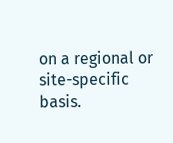on a regional or site-specific basis.